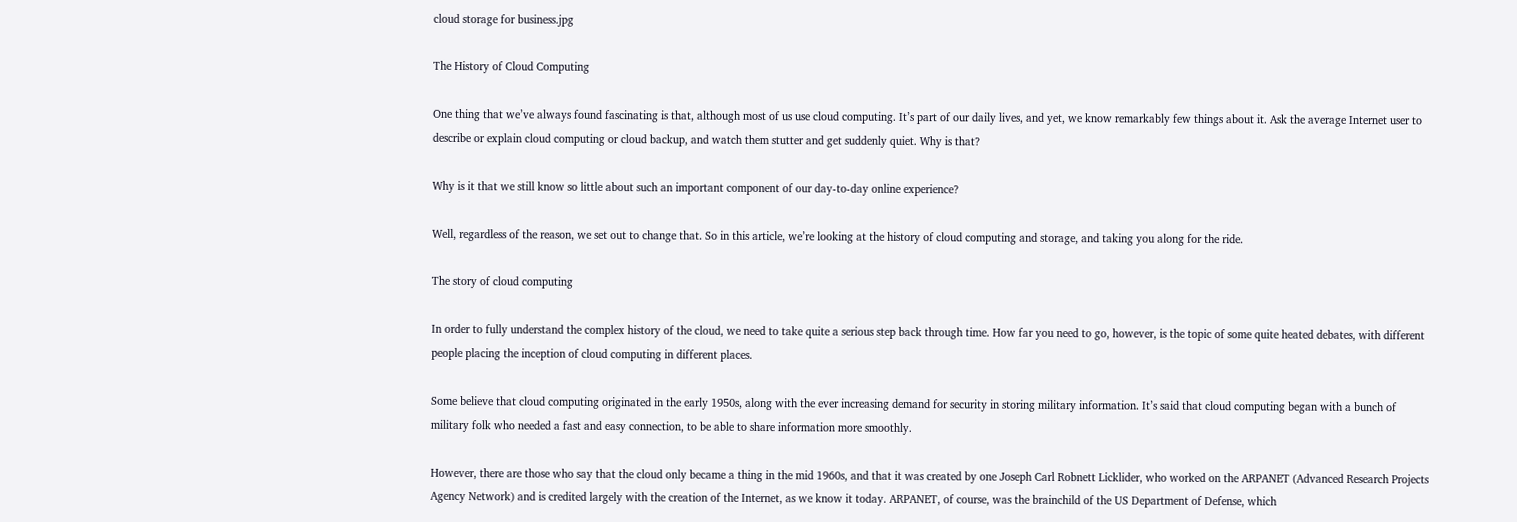cloud storage for business.jpg

The History of Cloud Computing

One thing that we’ve always found fascinating is that, although most of us use cloud computing. It’s part of our daily lives, and yet, we know remarkably few things about it. Ask the average Internet user to describe or explain cloud computing or cloud backup, and watch them stutter and get suddenly quiet. Why is that?

Why is it that we still know so little about such an important component of our day-to-day online experience?

Well, regardless of the reason, we set out to change that. So in this article, we’re looking at the history of cloud computing and storage, and taking you along for the ride.

The story of cloud computing

In order to fully understand the complex history of the cloud, we need to take quite a serious step back through time. How far you need to go, however, is the topic of some quite heated debates, with different people placing the inception of cloud computing in different places.

Some believe that cloud computing originated in the early 1950s, along with the ever increasing demand for security in storing military information. It’s said that cloud computing began with a bunch of military folk who needed a fast and easy connection, to be able to share information more smoothly.

However, there are those who say that the cloud only became a thing in the mid 1960s, and that it was created by one Joseph Carl Robnett Licklider, who worked on the ARPANET (Advanced Research Projects Agency Network) and is credited largely with the creation of the Internet, as we know it today. ARPANET, of course, was the brainchild of the US Department of Defense, which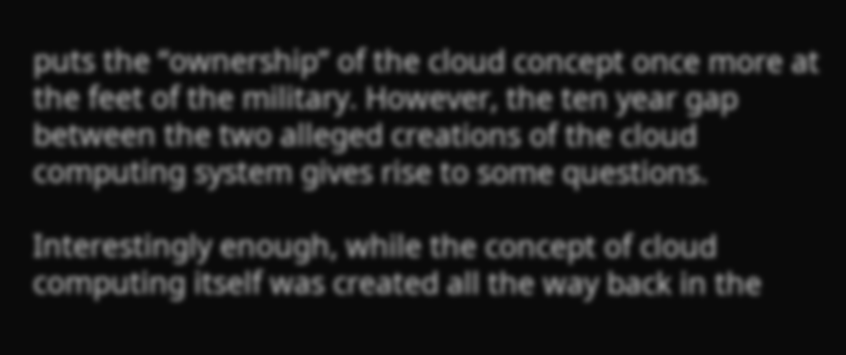puts the “ownership” of the cloud concept once more at the feet of the military. However, the ten year gap between the two alleged creations of the cloud computing system gives rise to some questions.

Interestingly enough, while the concept of cloud computing itself was created all the way back in the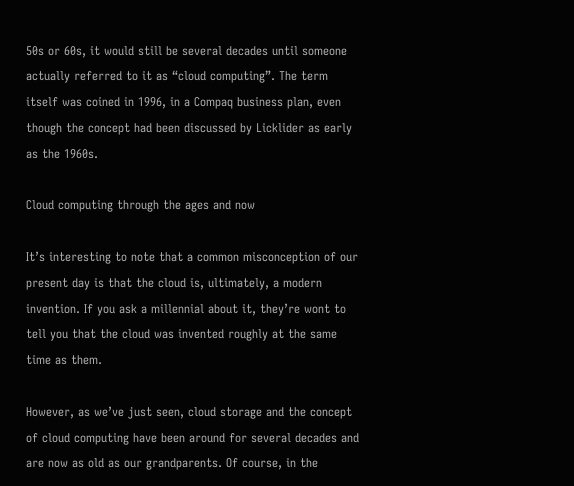50s or 60s, it would still be several decades until someone actually referred to it as “cloud computing”. The term itself was coined in 1996, in a Compaq business plan, even though the concept had been discussed by Licklider as early as the 1960s.

Cloud computing through the ages and now

It’s interesting to note that a common misconception of our present day is that the cloud is, ultimately, a modern invention. If you ask a millennial about it, they’re wont to tell you that the cloud was invented roughly at the same time as them.

However, as we’ve just seen, cloud storage and the concept of cloud computing have been around for several decades and are now as old as our grandparents. Of course, in the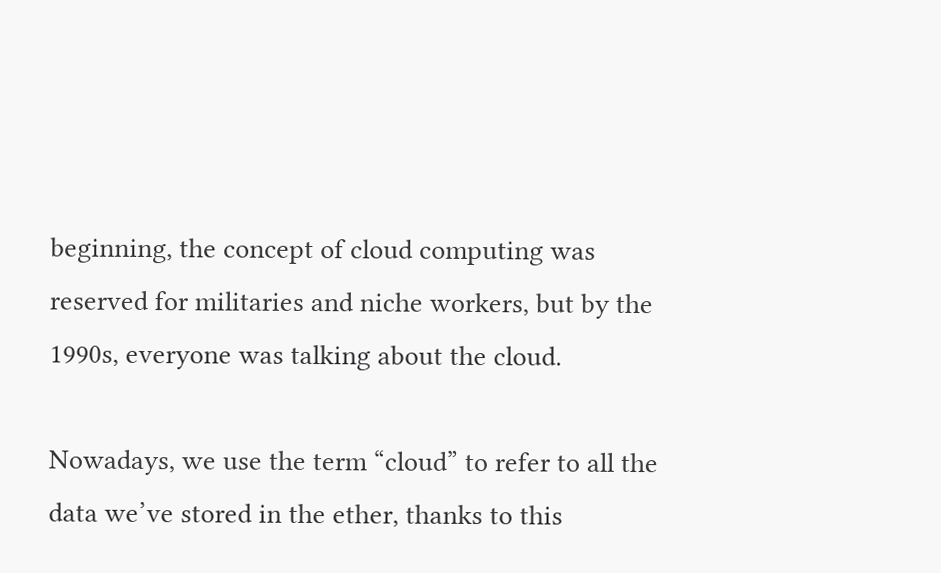beginning, the concept of cloud computing was reserved for militaries and niche workers, but by the 1990s, everyone was talking about the cloud.

Nowadays, we use the term “cloud” to refer to all the data we’ve stored in the ether, thanks to this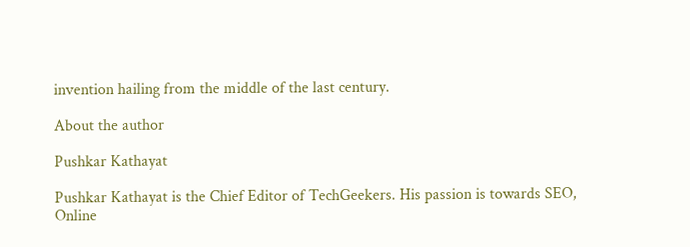invention hailing from the middle of the last century.

About the author

Pushkar Kathayat

Pushkar Kathayat is the Chief Editor of TechGeekers. His passion is towards SEO, Online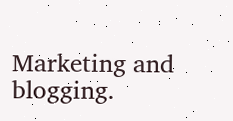Marketing and blogging.